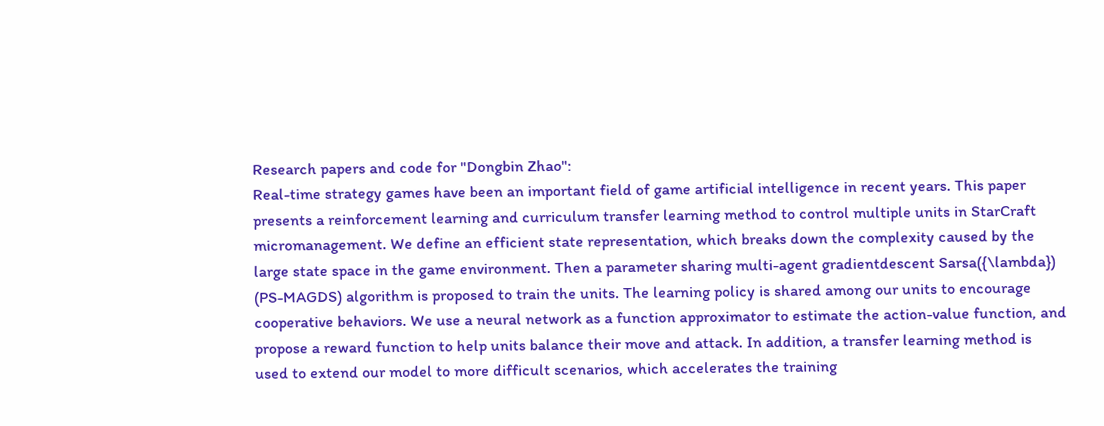Research papers and code for "Dongbin Zhao":
Real-time strategy games have been an important field of game artificial intelligence in recent years. This paper presents a reinforcement learning and curriculum transfer learning method to control multiple units in StarCraft micromanagement. We define an efficient state representation, which breaks down the complexity caused by the large state space in the game environment. Then a parameter sharing multi-agent gradientdescent Sarsa({\lambda}) (PS-MAGDS) algorithm is proposed to train the units. The learning policy is shared among our units to encourage cooperative behaviors. We use a neural network as a function approximator to estimate the action-value function, and propose a reward function to help units balance their move and attack. In addition, a transfer learning method is used to extend our model to more difficult scenarios, which accelerates the training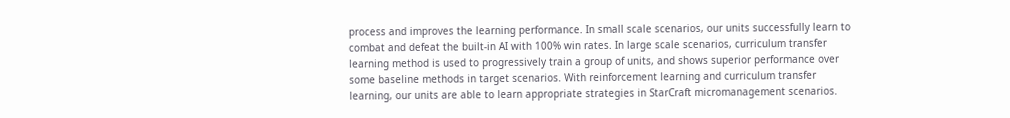process and improves the learning performance. In small scale scenarios, our units successfully learn to combat and defeat the built-in AI with 100% win rates. In large scale scenarios, curriculum transfer learning method is used to progressively train a group of units, and shows superior performance over some baseline methods in target scenarios. With reinforcement learning and curriculum transfer learning, our units are able to learn appropriate strategies in StarCraft micromanagement scenarios.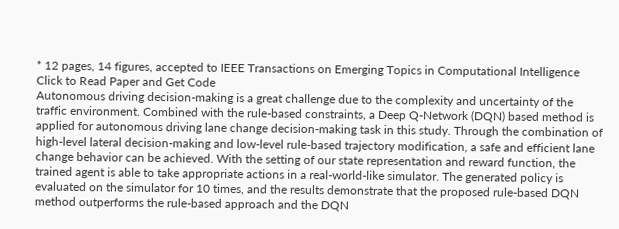* 12 pages, 14 figures, accepted to IEEE Transactions on Emerging Topics in Computational Intelligence
Click to Read Paper and Get Code
Autonomous driving decision-making is a great challenge due to the complexity and uncertainty of the traffic environment. Combined with the rule-based constraints, a Deep Q-Network (DQN) based method is applied for autonomous driving lane change decision-making task in this study. Through the combination of high-level lateral decision-making and low-level rule-based trajectory modification, a safe and efficient lane change behavior can be achieved. With the setting of our state representation and reward function, the trained agent is able to take appropriate actions in a real-world-like simulator. The generated policy is evaluated on the simulator for 10 times, and the results demonstrate that the proposed rule-based DQN method outperforms the rule-based approach and the DQN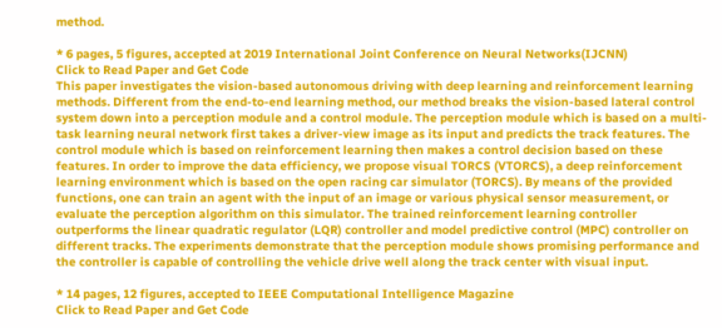method.

* 6 pages, 5 figures, accepted at 2019 International Joint Conference on Neural Networks(IJCNN)
Click to Read Paper and Get Code
This paper investigates the vision-based autonomous driving with deep learning and reinforcement learning methods. Different from the end-to-end learning method, our method breaks the vision-based lateral control system down into a perception module and a control module. The perception module which is based on a multi-task learning neural network first takes a driver-view image as its input and predicts the track features. The control module which is based on reinforcement learning then makes a control decision based on these features. In order to improve the data efficiency, we propose visual TORCS (VTORCS), a deep reinforcement learning environment which is based on the open racing car simulator (TORCS). By means of the provided functions, one can train an agent with the input of an image or various physical sensor measurement, or evaluate the perception algorithm on this simulator. The trained reinforcement learning controller outperforms the linear quadratic regulator (LQR) controller and model predictive control (MPC) controller on different tracks. The experiments demonstrate that the perception module shows promising performance and the controller is capable of controlling the vehicle drive well along the track center with visual input.

* 14 pages, 12 figures, accepted to IEEE Computational Intelligence Magazine
Click to Read Paper and Get Code